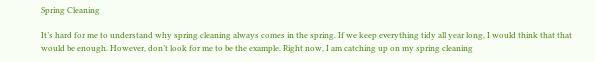Spring Cleaning

It’s hard for me to understand why spring cleaning always comes in the spring. If we keep everything tidy all year long, I would think that that would be enough. However, don’t look for me to be the example. Right now, I am catching up on my spring cleaning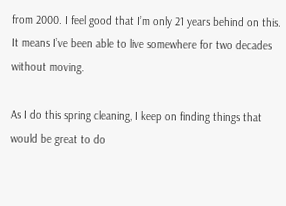from 2000. I feel good that I’m only 21 years behind on this. It means I’ve been able to live somewhere for two decades without moving.

As I do this spring cleaning, I keep on finding things that would be great to do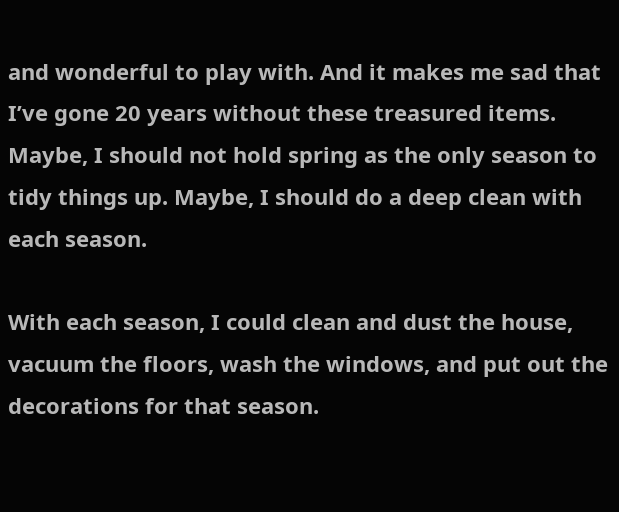and wonderful to play with. And it makes me sad that I’ve gone 20 years without these treasured items. Maybe, I should not hold spring as the only season to tidy things up. Maybe, I should do a deep clean with each season.

With each season, I could clean and dust the house, vacuum the floors, wash the windows, and put out the decorations for that season.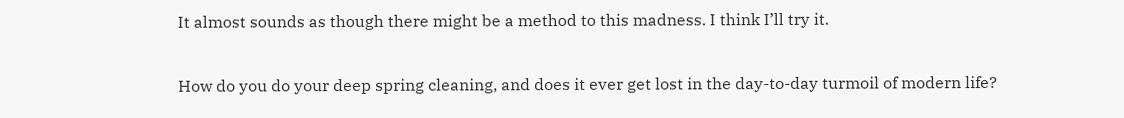It almost sounds as though there might be a method to this madness. I think I’ll try it.

How do you do your deep spring cleaning, and does it ever get lost in the day-to-day turmoil of modern life?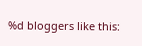%d bloggers like this: